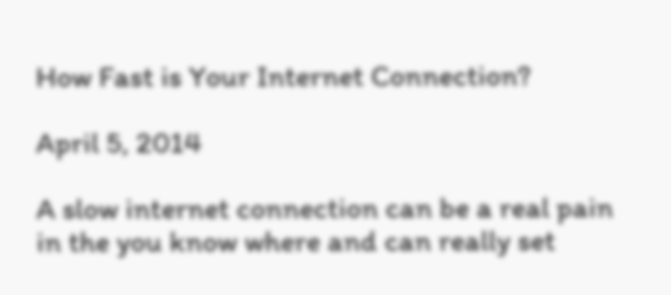How Fast is Your Internet Connection?

April 5, 2014

A slow internet connection can be a real pain in the you know where and can really set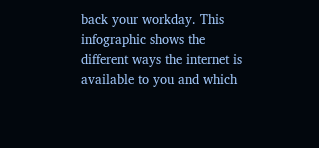back your workday. This infographic shows the different ways the internet is available to you and which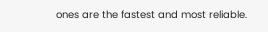ones are the fastest and most reliable.